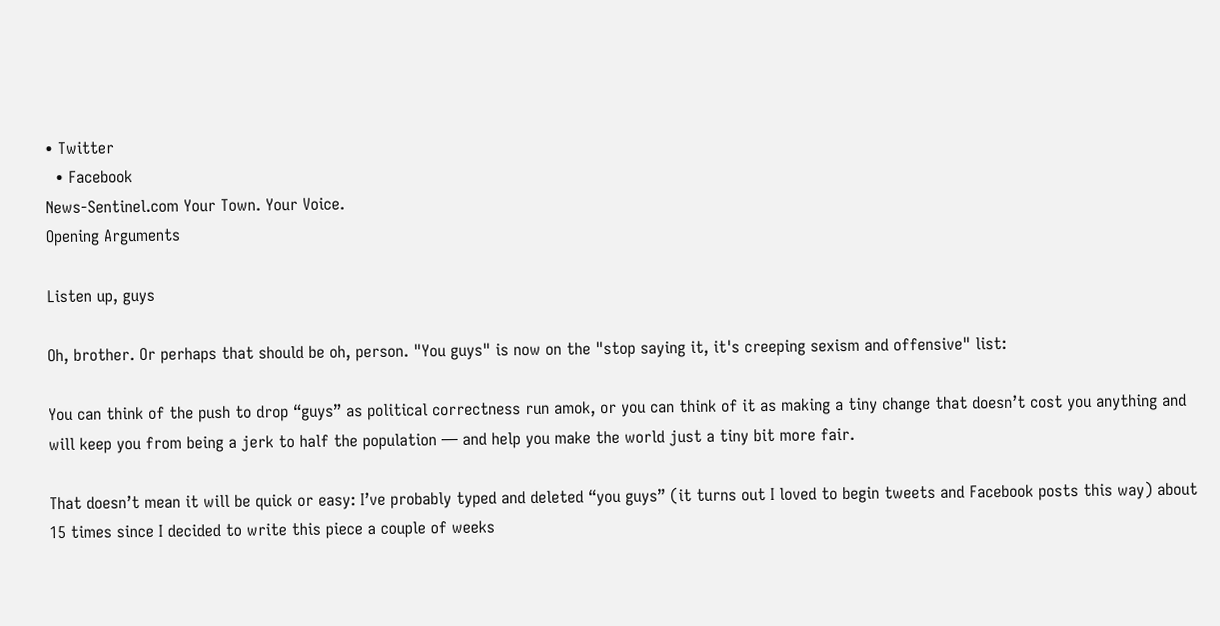• Twitter
  • Facebook
News-Sentinel.com Your Town. Your Voice.
Opening Arguments

Listen up, guys

Oh, brother. Or perhaps that should be oh, person. "You guys" is now on the "stop saying it, it's creeping sexism and offensive" list:

You can think of the push to drop “guys” as political correctness run amok, or you can think of it as making a tiny change that doesn’t cost you anything and will keep you from being a jerk to half the population — and help you make the world just a tiny bit more fair.

That doesn’t mean it will be quick or easy: I’ve probably typed and deleted “you guys” (it turns out I loved to begin tweets and Facebook posts this way) about 15 times since I decided to write this piece a couple of weeks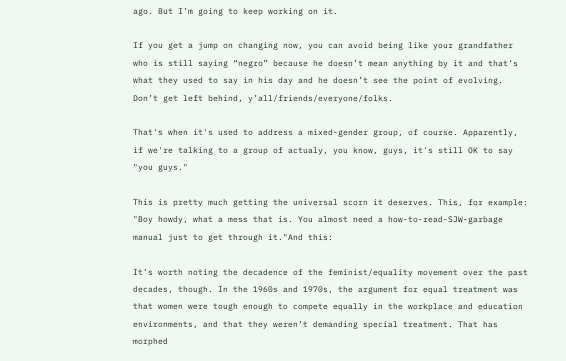ago. But I’m going to keep working on it.

If you get a jump on changing now, you can avoid being like your grandfather who is still saying “negro” because he doesn’t mean anything by it and that’s what they used to say in his day and he doesn’t see the point of evolving. Don’t get left behind, y’all/friends/everyone/folks.

That's when it's used to address a mixed-gender group, of course. Apparently, if we're talking to a group of actualy, you know, guys, it's still OK to say "you guys."

This is pretty much getting the universal scorn it deserves. This, for example:  "Boy howdy, what a mess that is. You almost need a how-to-read-SJW-garbage manual just to get through it."And this:

It’s worth noting the decadence of the feminist/equality movement over the past decades, though. In the 1960s and 1970s, the argument for equal treatment was that women were tough enough to compete equally in the workplace and education environments, and that they weren’t demanding special treatment. That has morphed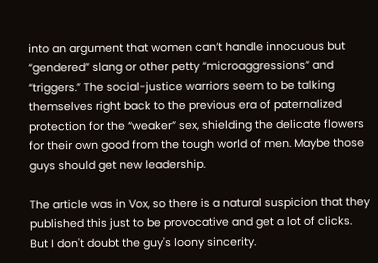into an argument that women can’t handle innocuous but “gendered” slang or other petty “microaggressions” and “triggers.” The social-justice warriors seem to be talking themselves right back to the previous era of paternalized protection for the “weaker” sex, shielding the delicate flowers for their own good from the tough world of men. Maybe those guys should get new leadership.

The article was in Vox, so there is a natural suspicion that they published this just to be provocative and get a lot of clicks. But I don't doubt the guy's loony sincerity.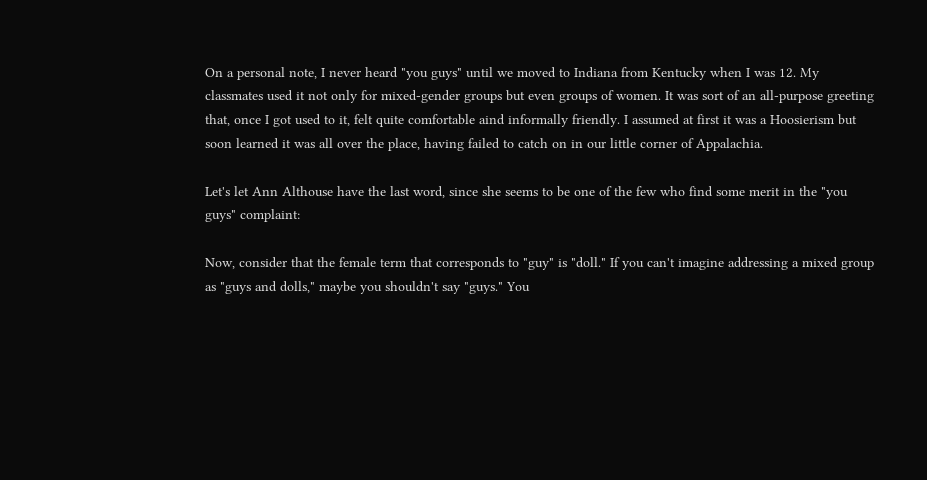On a personal note, I never heard "you guys" until we moved to Indiana from Kentucky when I was 12. My classmates used it not only for mixed-gender groups but even groups of women. It was sort of an all-purpose greeting that, once I got used to it, felt quite comfortable aind informally friendly. I assumed at first it was a Hoosierism but soon learned it was all over the place, having failed to catch on in our little corner of Appalachia.

Let's let Ann Althouse have the last word, since she seems to be one of the few who find some merit in the "you guys" complaint:

Now, consider that the female term that corresponds to "guy" is "doll." If you can't imagine addressing a mixed group as "guys and dolls," maybe you shouldn't say "guys." You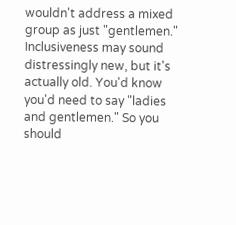wouldn't address a mixed group as just "gentlemen."  Inclusiveness may sound distressingly new, but it's actually old. You'd know you'd need to say "ladies and gentlemen." So you should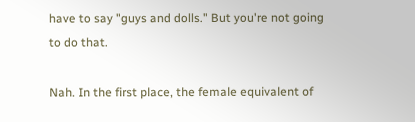have to say "guys and dolls." But you're not going to do that.

Nah. In the first place, the female equivalent of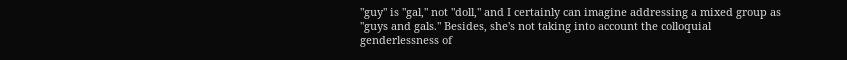"guy" is "gal," not "doll," and I certainly can imagine addressing a mixed group as "guys and gals." Besides, she's not taking into account the colloquial genderlessness of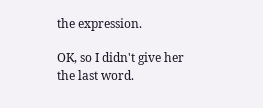the expression.

OK, so I didn't give her the last word.